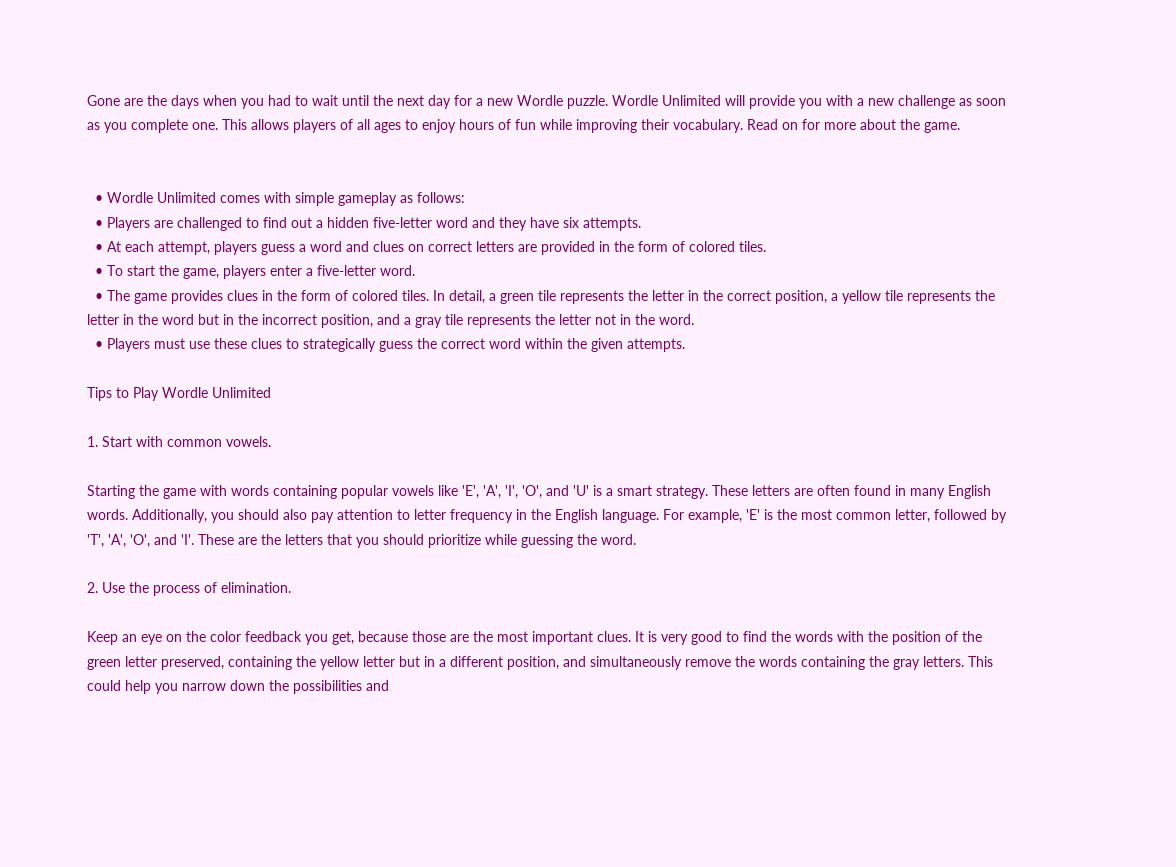Gone are the days when you had to wait until the next day for a new Wordle puzzle. Wordle Unlimited will provide you with a new challenge as soon as you complete one. This allows players of all ages to enjoy hours of fun while improving their vocabulary. Read on for more about the game.


  • Wordle Unlimited comes with simple gameplay as follows:
  • Players are challenged to find out a hidden five-letter word and they have six attempts.
  • At each attempt, players guess a word and clues on correct letters are provided in the form of colored tiles.
  • To start the game, players enter a five-letter word.
  • The game provides clues in the form of colored tiles. In detail, a green tile represents the letter in the correct position, a yellow tile represents the letter in the word but in the incorrect position, and a gray tile represents the letter not in the word.
  • Players must use these clues to strategically guess the correct word within the given attempts.

Tips to Play Wordle Unlimited

1. Start with common vowels.

Starting the game with words containing popular vowels like 'E', 'A', 'I', 'O', and 'U' is a smart strategy. These letters are often found in many English words. Additionally, you should also pay attention to letter frequency in the English language. For example, 'E' is the most common letter, followed by 'T', 'A', 'O', and 'I'. These are the letters that you should prioritize while guessing the word.

2. Use the process of elimination.

Keep an eye on the color feedback you get, because those are the most important clues. It is very good to find the words with the position of the green letter preserved, containing the yellow letter but in a different position, and simultaneously remove the words containing the gray letters. This could help you narrow down the possibilities and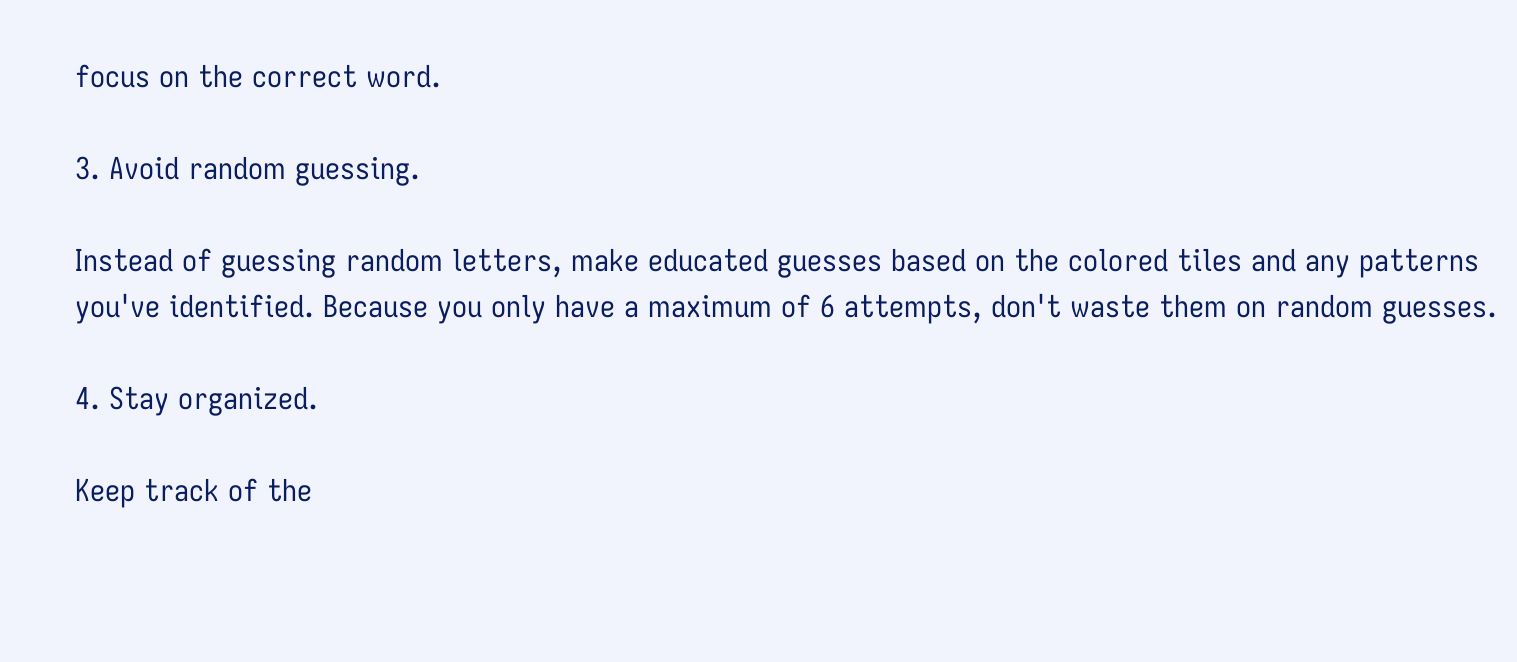focus on the correct word.

3. Avoid random guessing.

Instead of guessing random letters, make educated guesses based on the colored tiles and any patterns you've identified. Because you only have a maximum of 6 attempts, don't waste them on random guesses.

4. Stay organized.

Keep track of the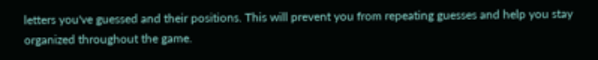letters you've guessed and their positions. This will prevent you from repeating guesses and help you stay organized throughout the game.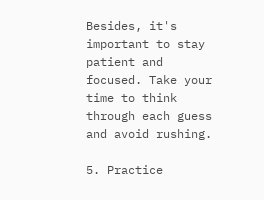Besides, it's important to stay patient and focused. Take your time to think through each guess and avoid rushing.

5. Practice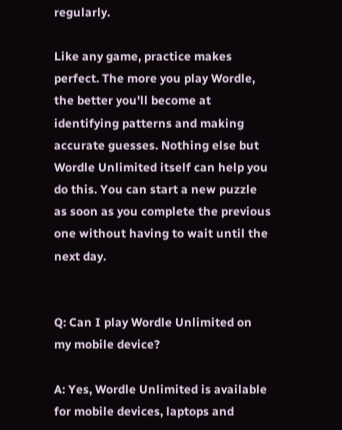regularly.

Like any game, practice makes perfect. The more you play Wordle, the better you'll become at identifying patterns and making accurate guesses. Nothing else but Wordle Unlimited itself can help you do this. You can start a new puzzle as soon as you complete the previous one without having to wait until the next day.


Q: Can I play Wordle Unlimited on my mobile device?

A: Yes, Wordle Unlimited is available for mobile devices, laptops and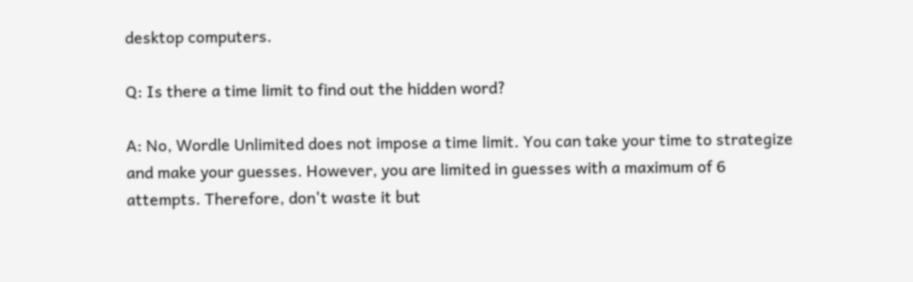desktop computers.

Q: Is there a time limit to find out the hidden word?

A: No, Wordle Unlimited does not impose a time limit. You can take your time to strategize and make your guesses. However, you are limited in guesses with a maximum of 6 attempts. Therefore, don't waste it but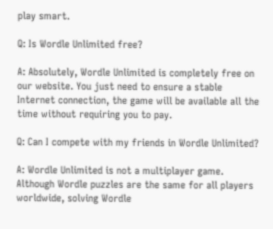play smart.

Q: Is Wordle Unlimited free?

A: Absolutely, Wordle Unlimited is completely free on our website. You just need to ensure a stable Internet connection, the game will be available all the time without requiring you to pay.

Q: Can I compete with my friends in Wordle Unlimited?

A: Wordle Unlimited is not a multiplayer game. Although Wordle puzzles are the same for all players worldwide, solving Wordle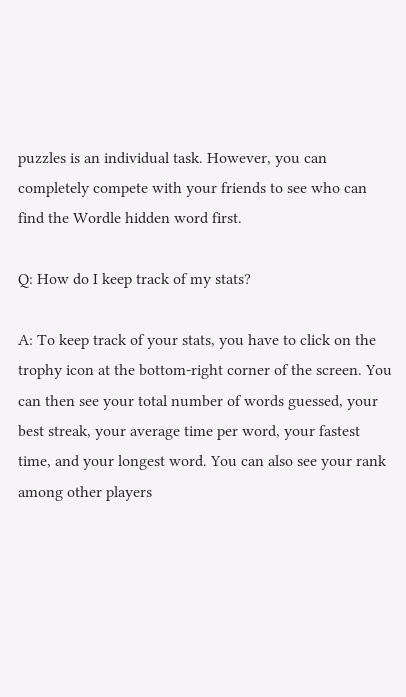puzzles is an individual task. However, you can completely compete with your friends to see who can find the Wordle hidden word first.

Q: How do I keep track of my stats?

A: To keep track of your stats, you have to click on the trophy icon at the bottom-right corner of the screen. You can then see your total number of words guessed, your best streak, your average time per word, your fastest time, and your longest word. You can also see your rank among other players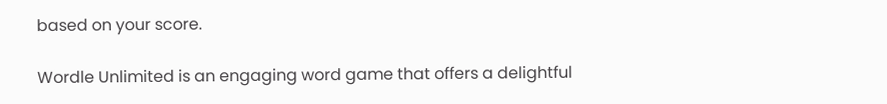based on your score.

Wordle Unlimited is an engaging word game that offers a delightful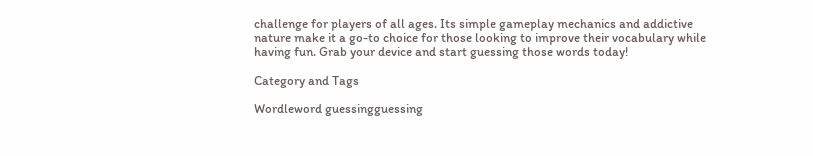challenge for players of all ages. Its simple gameplay mechanics and addictive nature make it a go-to choice for those looking to improve their vocabulary while having fun. Grab your device and start guessing those words today!

Category and Tags

Wordleword guessingguessing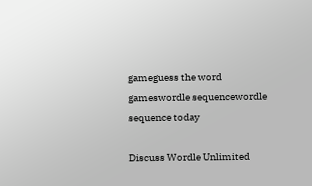gameguess the word gameswordle sequencewordle sequence today

Discuss Wordle Unlimited